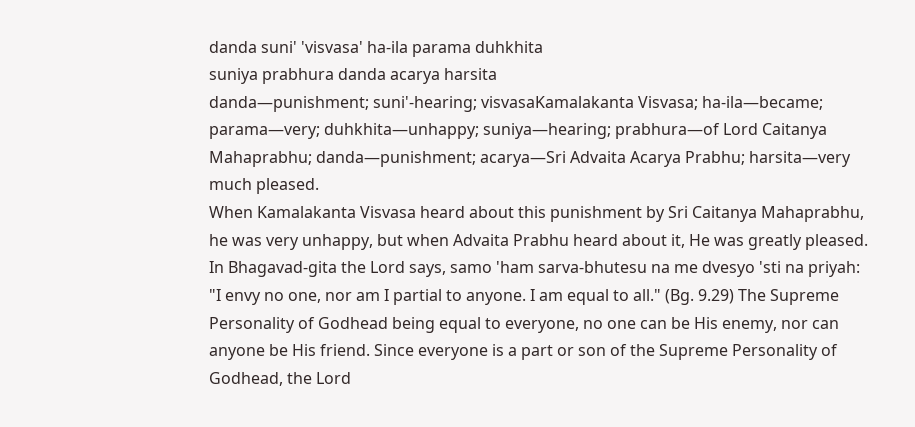danda suni' 'visvasa' ha-ila parama duhkhita
suniya prabhura danda acarya harsita
danda—punishment; suni'-hearing; visvasaKamalakanta Visvasa; ha-ila—became; parama—very; duhkhita—unhappy; suniya—hearing; prabhura—of Lord Caitanya Mahaprabhu; danda—punishment; acarya—Sri Advaita Acarya Prabhu; harsita—very much pleased.
When Kamalakanta Visvasa heard about this punishment by Sri Caitanya Mahaprabhu, he was very unhappy, but when Advaita Prabhu heard about it, He was greatly pleased.
In Bhagavad-gita the Lord says, samo 'ham sarva-bhutesu na me dvesyo 'sti na priyah: "I envy no one, nor am I partial to anyone. I am equal to all." (Bg. 9.29) The Supreme Personality of Godhead being equal to everyone, no one can be His enemy, nor can anyone be His friend. Since everyone is a part or son of the Supreme Personality of Godhead, the Lord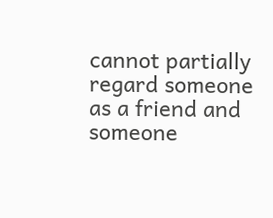cannot partially regard someone as a friend and someone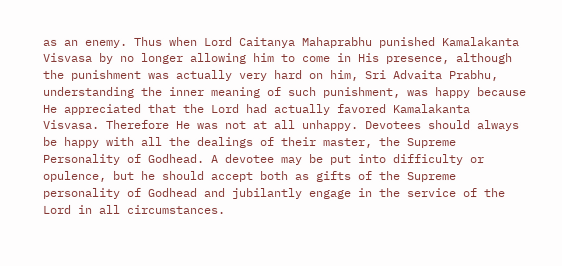as an enemy. Thus when Lord Caitanya Mahaprabhu punished Kamalakanta Visvasa by no longer allowing him to come in His presence, although the punishment was actually very hard on him, Sri Advaita Prabhu, understanding the inner meaning of such punishment, was happy because He appreciated that the Lord had actually favored Kamalakanta Visvasa. Therefore He was not at all unhappy. Devotees should always be happy with all the dealings of their master, the Supreme Personality of Godhead. A devotee may be put into difficulty or opulence, but he should accept both as gifts of the Supreme personality of Godhead and jubilantly engage in the service of the Lord in all circumstances.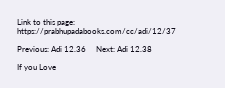Link to this page: https://prabhupadabooks.com/cc/adi/12/37

Previous: Adi 12.36     Next: Adi 12.38

If you Love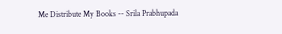Me Distribute My Books -- Srila Prabhupada